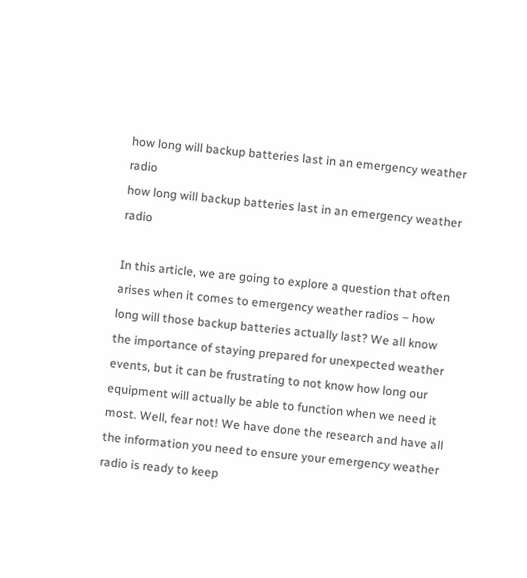how long will backup batteries last in an emergency weather radio
how long will backup batteries last in an emergency weather radio

In this article, we are going to explore a question that often arises when it comes to emergency weather radios – how long will those backup batteries actually last? We all know the importance of staying prepared for unexpected weather events, but it can be frustrating to not know how long our equipment will actually be able to function when we need it most. Well, fear not! We have done the research and have all the information you need to ensure your emergency weather radio is ready to keep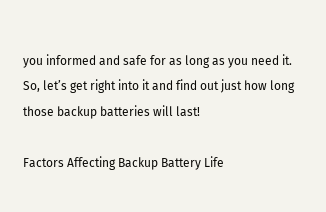you informed and safe for as long as you need it. So, let’s get right into it and find out just how long those backup batteries will last!

Factors Affecting Backup Battery Life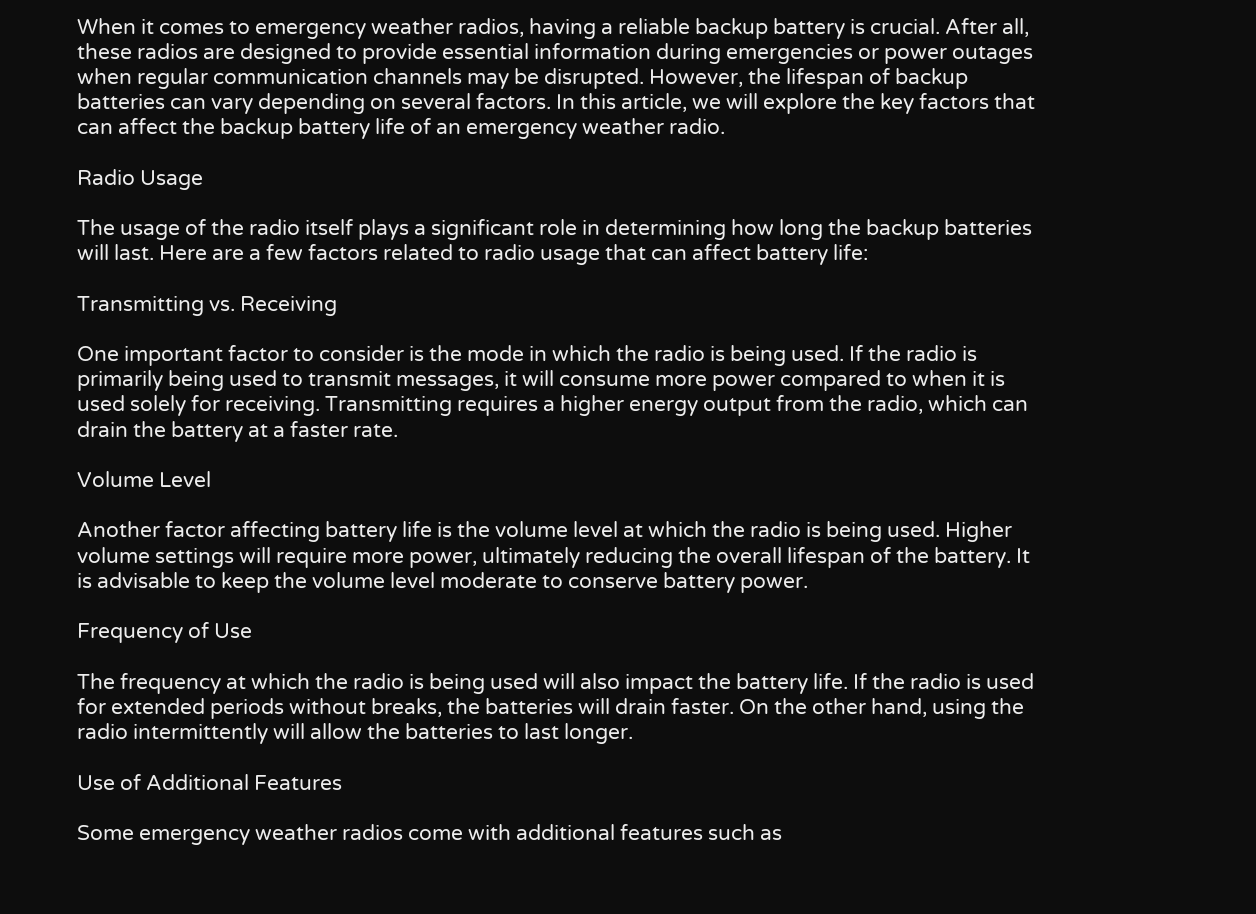When it comes to emergency weather radios, having a reliable backup battery is crucial. After all, these radios are designed to provide essential information during emergencies or power outages when regular communication channels may be disrupted. However, the lifespan of backup batteries can vary depending on several factors. In this article, we will explore the key factors that can affect the backup battery life of an emergency weather radio.

Radio Usage

The usage of the radio itself plays a significant role in determining how long the backup batteries will last. Here are a few factors related to radio usage that can affect battery life:

Transmitting vs. Receiving

One important factor to consider is the mode in which the radio is being used. If the radio is primarily being used to transmit messages, it will consume more power compared to when it is used solely for receiving. Transmitting requires a higher energy output from the radio, which can drain the battery at a faster rate.

Volume Level

Another factor affecting battery life is the volume level at which the radio is being used. Higher volume settings will require more power, ultimately reducing the overall lifespan of the battery. It is advisable to keep the volume level moderate to conserve battery power.

Frequency of Use

The frequency at which the radio is being used will also impact the battery life. If the radio is used for extended periods without breaks, the batteries will drain faster. On the other hand, using the radio intermittently will allow the batteries to last longer.

Use of Additional Features

Some emergency weather radios come with additional features such as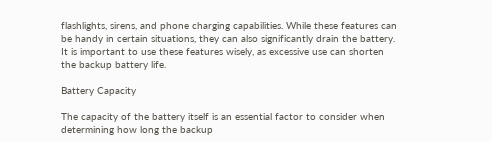flashlights, sirens, and phone charging capabilities. While these features can be handy in certain situations, they can also significantly drain the battery. It is important to use these features wisely, as excessive use can shorten the backup battery life.

Battery Capacity

The capacity of the battery itself is an essential factor to consider when determining how long the backup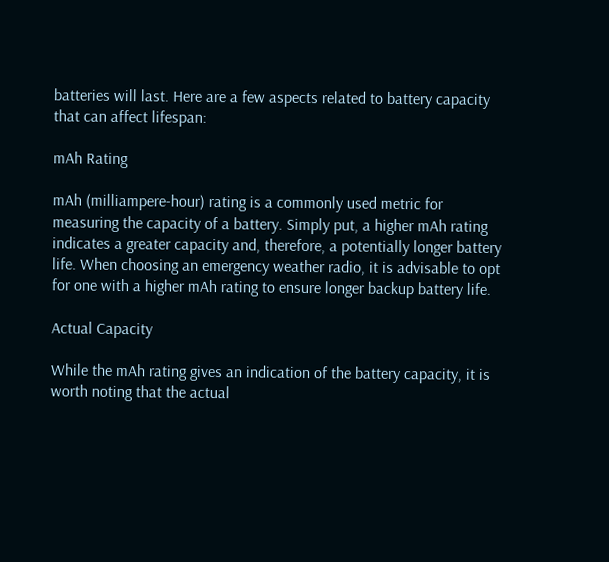batteries will last. Here are a few aspects related to battery capacity that can affect lifespan:

mAh Rating

mAh (milliampere-hour) rating is a commonly used metric for measuring the capacity of a battery. Simply put, a higher mAh rating indicates a greater capacity and, therefore, a potentially longer battery life. When choosing an emergency weather radio, it is advisable to opt for one with a higher mAh rating to ensure longer backup battery life.

Actual Capacity

While the mAh rating gives an indication of the battery capacity, it is worth noting that the actual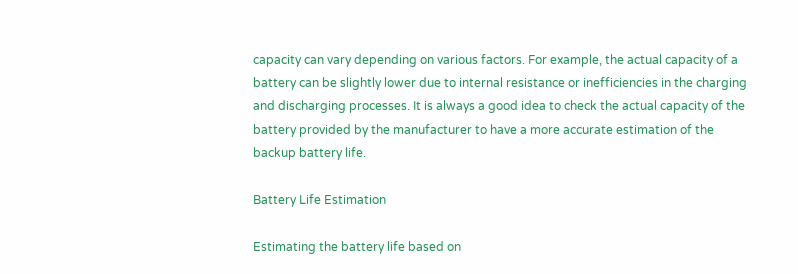capacity can vary depending on various factors. For example, the actual capacity of a battery can be slightly lower due to internal resistance or inefficiencies in the charging and discharging processes. It is always a good idea to check the actual capacity of the battery provided by the manufacturer to have a more accurate estimation of the backup battery life.

Battery Life Estimation

Estimating the battery life based on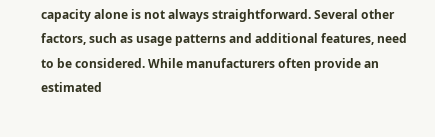capacity alone is not always straightforward. Several other factors, such as usage patterns and additional features, need to be considered. While manufacturers often provide an estimated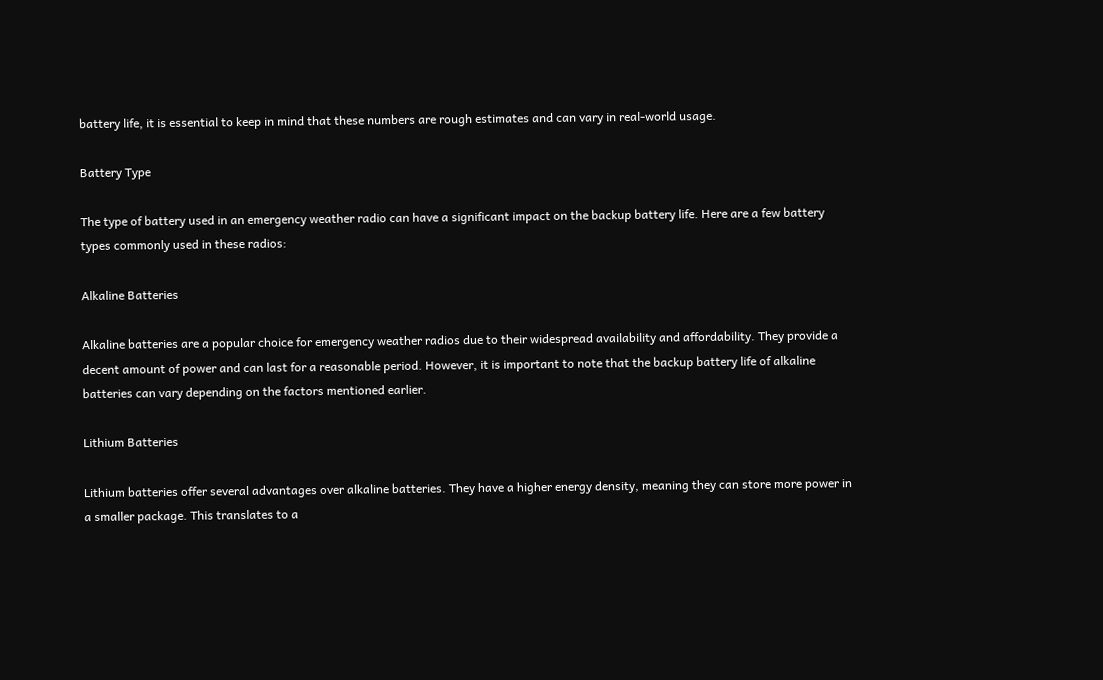battery life, it is essential to keep in mind that these numbers are rough estimates and can vary in real-world usage.

Battery Type

The type of battery used in an emergency weather radio can have a significant impact on the backup battery life. Here are a few battery types commonly used in these radios:

Alkaline Batteries

Alkaline batteries are a popular choice for emergency weather radios due to their widespread availability and affordability. They provide a decent amount of power and can last for a reasonable period. However, it is important to note that the backup battery life of alkaline batteries can vary depending on the factors mentioned earlier.

Lithium Batteries

Lithium batteries offer several advantages over alkaline batteries. They have a higher energy density, meaning they can store more power in a smaller package. This translates to a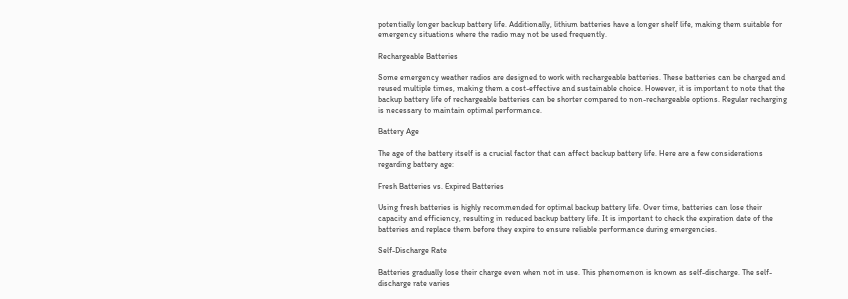potentially longer backup battery life. Additionally, lithium batteries have a longer shelf life, making them suitable for emergency situations where the radio may not be used frequently.

Rechargeable Batteries

Some emergency weather radios are designed to work with rechargeable batteries. These batteries can be charged and reused multiple times, making them a cost-effective and sustainable choice. However, it is important to note that the backup battery life of rechargeable batteries can be shorter compared to non-rechargeable options. Regular recharging is necessary to maintain optimal performance.

Battery Age

The age of the battery itself is a crucial factor that can affect backup battery life. Here are a few considerations regarding battery age:

Fresh Batteries vs. Expired Batteries

Using fresh batteries is highly recommended for optimal backup battery life. Over time, batteries can lose their capacity and efficiency, resulting in reduced backup battery life. It is important to check the expiration date of the batteries and replace them before they expire to ensure reliable performance during emergencies.

Self-Discharge Rate

Batteries gradually lose their charge even when not in use. This phenomenon is known as self-discharge. The self-discharge rate varies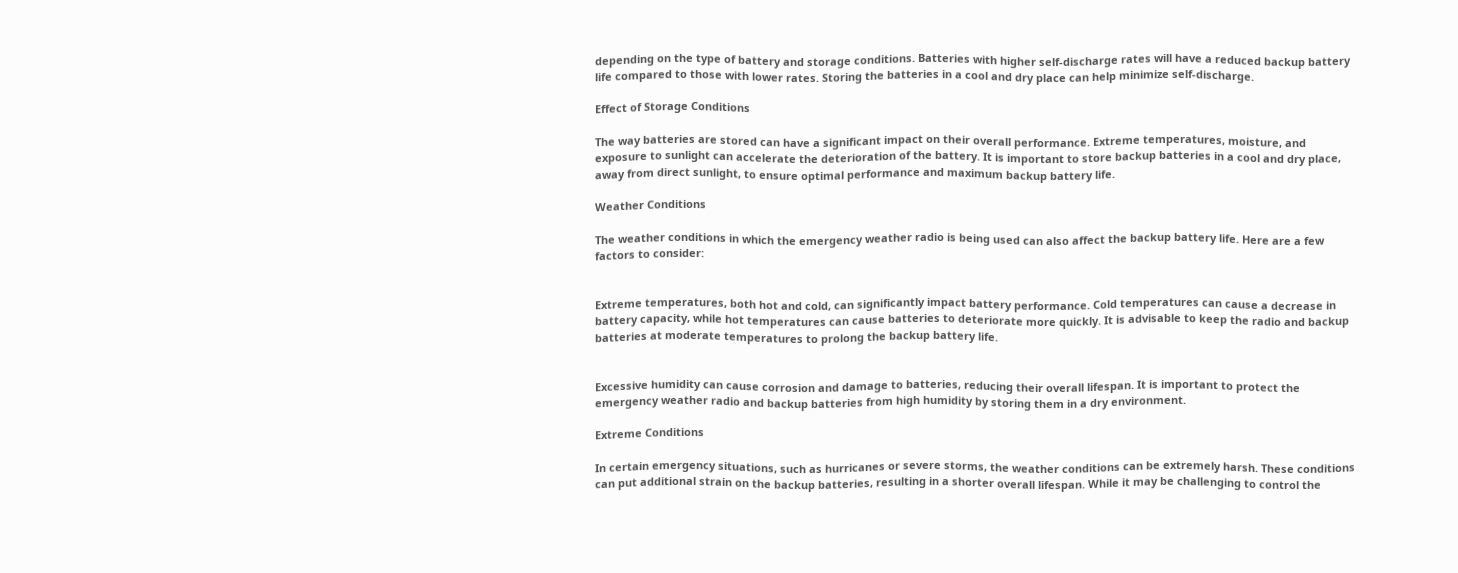depending on the type of battery and storage conditions. Batteries with higher self-discharge rates will have a reduced backup battery life compared to those with lower rates. Storing the batteries in a cool and dry place can help minimize self-discharge.

Effect of Storage Conditions

The way batteries are stored can have a significant impact on their overall performance. Extreme temperatures, moisture, and exposure to sunlight can accelerate the deterioration of the battery. It is important to store backup batteries in a cool and dry place, away from direct sunlight, to ensure optimal performance and maximum backup battery life.

Weather Conditions

The weather conditions in which the emergency weather radio is being used can also affect the backup battery life. Here are a few factors to consider:


Extreme temperatures, both hot and cold, can significantly impact battery performance. Cold temperatures can cause a decrease in battery capacity, while hot temperatures can cause batteries to deteriorate more quickly. It is advisable to keep the radio and backup batteries at moderate temperatures to prolong the backup battery life.


Excessive humidity can cause corrosion and damage to batteries, reducing their overall lifespan. It is important to protect the emergency weather radio and backup batteries from high humidity by storing them in a dry environment.

Extreme Conditions

In certain emergency situations, such as hurricanes or severe storms, the weather conditions can be extremely harsh. These conditions can put additional strain on the backup batteries, resulting in a shorter overall lifespan. While it may be challenging to control the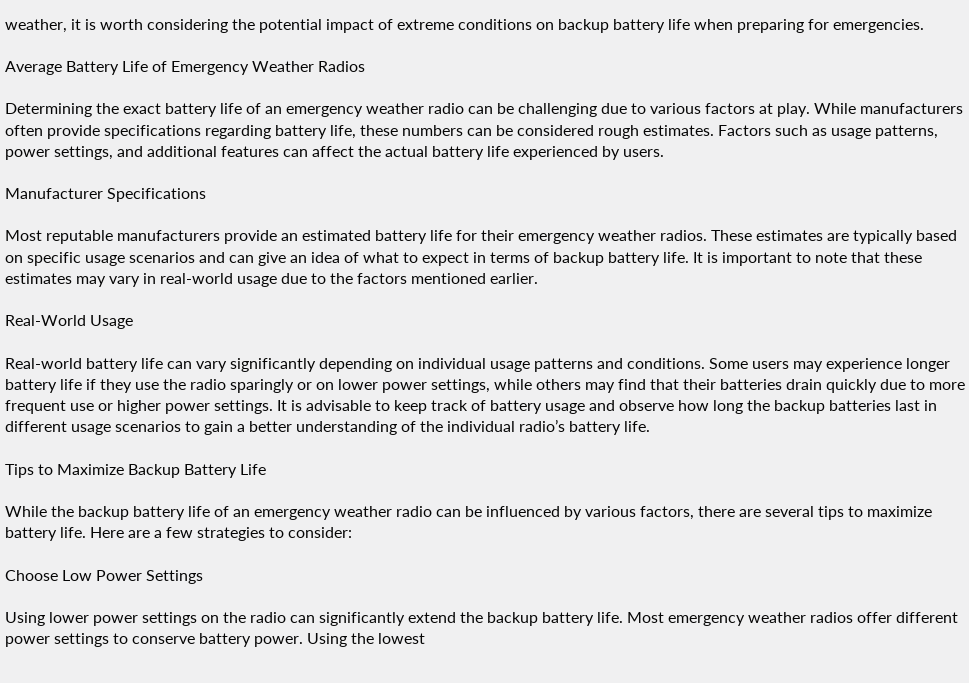weather, it is worth considering the potential impact of extreme conditions on backup battery life when preparing for emergencies.

Average Battery Life of Emergency Weather Radios

Determining the exact battery life of an emergency weather radio can be challenging due to various factors at play. While manufacturers often provide specifications regarding battery life, these numbers can be considered rough estimates. Factors such as usage patterns, power settings, and additional features can affect the actual battery life experienced by users.

Manufacturer Specifications

Most reputable manufacturers provide an estimated battery life for their emergency weather radios. These estimates are typically based on specific usage scenarios and can give an idea of what to expect in terms of backup battery life. It is important to note that these estimates may vary in real-world usage due to the factors mentioned earlier.

Real-World Usage

Real-world battery life can vary significantly depending on individual usage patterns and conditions. Some users may experience longer battery life if they use the radio sparingly or on lower power settings, while others may find that their batteries drain quickly due to more frequent use or higher power settings. It is advisable to keep track of battery usage and observe how long the backup batteries last in different usage scenarios to gain a better understanding of the individual radio’s battery life.

Tips to Maximize Backup Battery Life

While the backup battery life of an emergency weather radio can be influenced by various factors, there are several tips to maximize battery life. Here are a few strategies to consider:

Choose Low Power Settings

Using lower power settings on the radio can significantly extend the backup battery life. Most emergency weather radios offer different power settings to conserve battery power. Using the lowest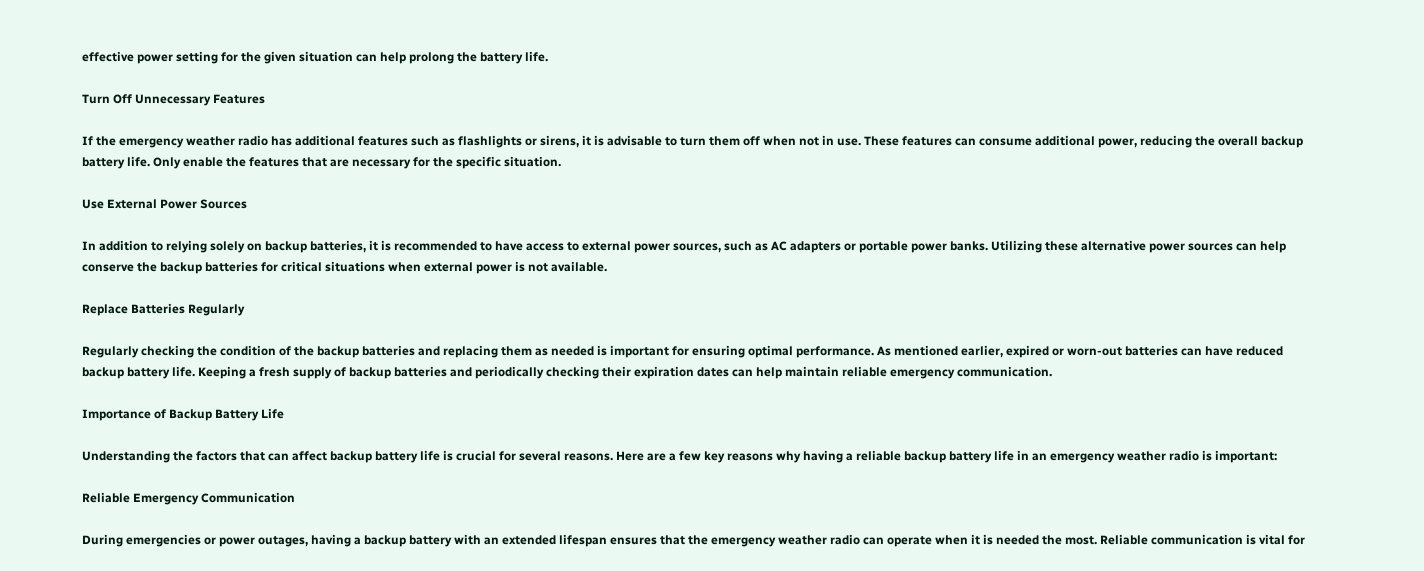effective power setting for the given situation can help prolong the battery life.

Turn Off Unnecessary Features

If the emergency weather radio has additional features such as flashlights or sirens, it is advisable to turn them off when not in use. These features can consume additional power, reducing the overall backup battery life. Only enable the features that are necessary for the specific situation.

Use External Power Sources

In addition to relying solely on backup batteries, it is recommended to have access to external power sources, such as AC adapters or portable power banks. Utilizing these alternative power sources can help conserve the backup batteries for critical situations when external power is not available.

Replace Batteries Regularly

Regularly checking the condition of the backup batteries and replacing them as needed is important for ensuring optimal performance. As mentioned earlier, expired or worn-out batteries can have reduced backup battery life. Keeping a fresh supply of backup batteries and periodically checking their expiration dates can help maintain reliable emergency communication.

Importance of Backup Battery Life

Understanding the factors that can affect backup battery life is crucial for several reasons. Here are a few key reasons why having a reliable backup battery life in an emergency weather radio is important:

Reliable Emergency Communication

During emergencies or power outages, having a backup battery with an extended lifespan ensures that the emergency weather radio can operate when it is needed the most. Reliable communication is vital for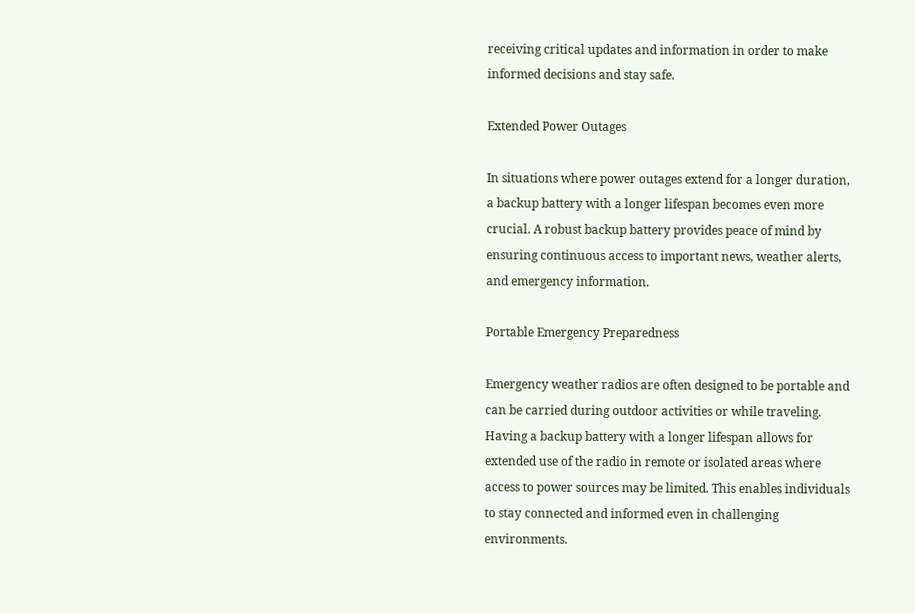receiving critical updates and information in order to make informed decisions and stay safe.

Extended Power Outages

In situations where power outages extend for a longer duration, a backup battery with a longer lifespan becomes even more crucial. A robust backup battery provides peace of mind by ensuring continuous access to important news, weather alerts, and emergency information.

Portable Emergency Preparedness

Emergency weather radios are often designed to be portable and can be carried during outdoor activities or while traveling. Having a backup battery with a longer lifespan allows for extended use of the radio in remote or isolated areas where access to power sources may be limited. This enables individuals to stay connected and informed even in challenging environments.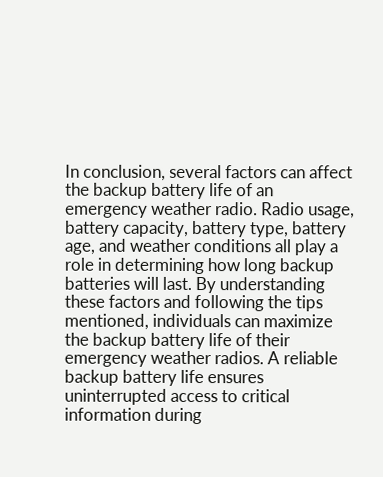In conclusion, several factors can affect the backup battery life of an emergency weather radio. Radio usage, battery capacity, battery type, battery age, and weather conditions all play a role in determining how long backup batteries will last. By understanding these factors and following the tips mentioned, individuals can maximize the backup battery life of their emergency weather radios. A reliable backup battery life ensures uninterrupted access to critical information during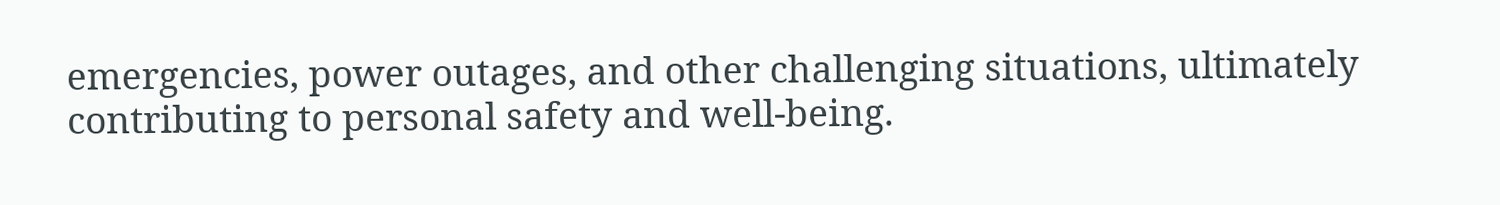emergencies, power outages, and other challenging situations, ultimately contributing to personal safety and well-being.